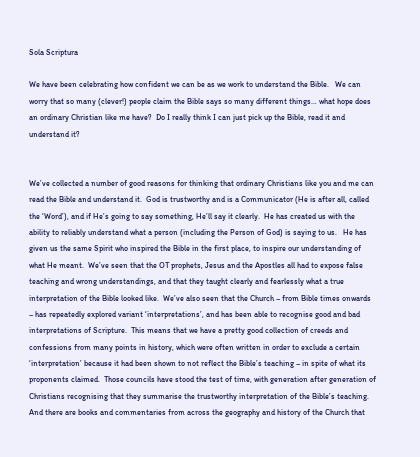Sola Scriptura

We have been celebrating how confident we can be as we work to understand the Bible.   We can worry that so many (clever!) people claim the Bible says so many different things… what hope does an ordinary Christian like me have?  Do I really think I can just pick up the Bible, read it and understand it?


We’ve collected a number of good reasons for thinking that ordinary Christians like you and me can read the Bible and understand it.  God is trustworthy and is a Communicator (He is after all, called the ‘Word’), and if He’s going to say something, He’ll say it clearly.  He has created us with the ability to reliably understand what a person (including the Person of God) is saying to us.   He has given us the same Spirit who inspired the Bible in the first place, to inspire our understanding of what He meant.  We’ve seen that the OT prophets, Jesus and the Apostles all had to expose false teaching and wrong understandings, and that they taught clearly and fearlessly what a true interpretation of the Bible looked like.  We’ve also seen that the Church – from Bible times onwards – has repeatedly explored variant ‘interpretations’, and has been able to recognise good and bad interpretations of Scripture.  This means that we have a pretty good collection of creeds and confessions from many points in history, which were often written in order to exclude a certain ‘interpretation’ because it had been shown to not reflect the Bible’s teaching – in spite of what its proponents claimed.  Those councils have stood the test of time, with generation after generation of Christians recognising that they summarise the trustworthy interpretation of the Bible’s teaching.  And there are books and commentaries from across the geography and history of the Church that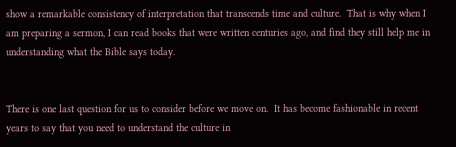show a remarkable consistency of interpretation that transcends time and culture.  That is why when I am preparing a sermon, I can read books that were written centuries ago, and find they still help me in understanding what the Bible says today.


There is one last question for us to consider before we move on.  It has become fashionable in recent years to say that you need to understand the culture in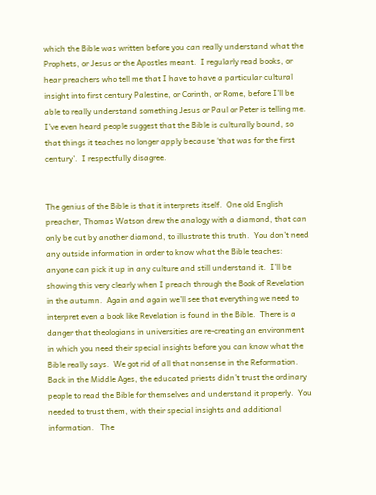which the Bible was written before you can really understand what the Prophets, or Jesus or the Apostles meant.  I regularly read books, or hear preachers who tell me that I have to have a particular cultural insight into first century Palestine, or Corinth, or Rome, before I’ll be able to really understand something Jesus or Paul or Peter is telling me.  I’ve even heard people suggest that the Bible is culturally bound, so that things it teaches no longer apply because ‘that was for the first century’.  I respectfully disagree.


The genius of the Bible is that it interprets itself.  One old English preacher, Thomas Watson drew the analogy with a diamond, that can only be cut by another diamond, to illustrate this truth.  You don’t need any outside information in order to know what the Bible teaches: anyone can pick it up in any culture and still understand it.  I’ll be showing this very clearly when I preach through the Book of Revelation in the autumn.  Again and again we’ll see that everything we need to interpret even a book like Revelation is found in the Bible.  There is a danger that theologians in universities are re-creating an environment in which you need their special insights before you can know what the Bible really says.  We got rid of all that nonsense in the Reformation.  Back in the Middle Ages, the educated priests didn’t trust the ordinary people to read the Bible for themselves and understand it properly.  You needed to trust them, with their special insights and additional information.   The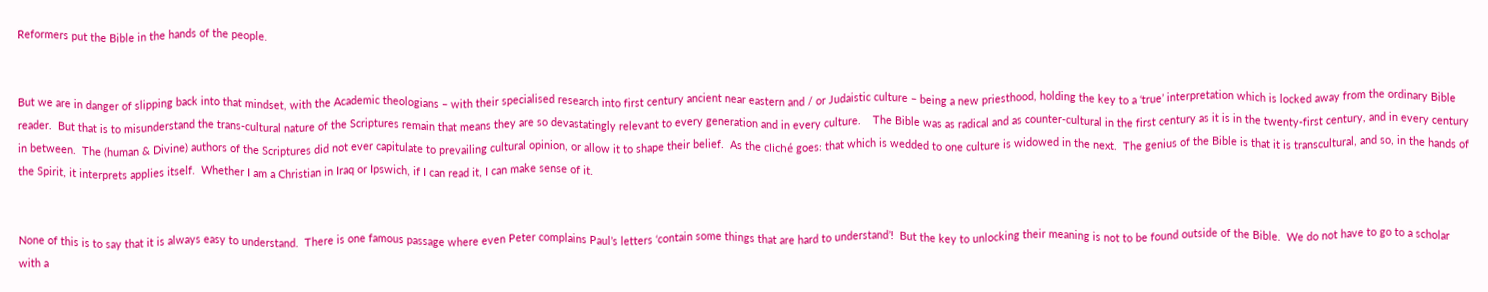Reformers put the Bible in the hands of the people.


But we are in danger of slipping back into that mindset, with the Academic theologians – with their specialised research into first century ancient near eastern and / or Judaistic culture – being a new priesthood, holding the key to a ‘true’ interpretation which is locked away from the ordinary Bible reader.  But that is to misunderstand the trans-cultural nature of the Scriptures remain that means they are so devastatingly relevant to every generation and in every culture.    The Bible was as radical and as counter-cultural in the first century as it is in the twenty-first century, and in every century in between.  The (human & Divine) authors of the Scriptures did not ever capitulate to prevailing cultural opinion, or allow it to shape their belief.  As the cliché goes: that which is wedded to one culture is widowed in the next.  The genius of the Bible is that it is transcultural, and so, in the hands of the Spirit, it interprets applies itself.  Whether I am a Christian in Iraq or Ipswich, if I can read it, I can make sense of it.


None of this is to say that it is always easy to understand.  There is one famous passage where even Peter complains Paul’s letters ‘contain some things that are hard to understand’!  But the key to unlocking their meaning is not to be found outside of the Bible.  We do not have to go to a scholar with a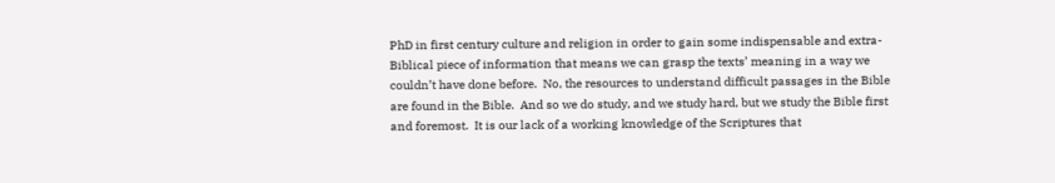PhD in first century culture and religion in order to gain some indispensable and extra-Biblical piece of information that means we can grasp the texts’ meaning in a way we couldn’t have done before.  No, the resources to understand difficult passages in the Bible are found in the Bible.  And so we do study, and we study hard, but we study the Bible first and foremost.  It is our lack of a working knowledge of the Scriptures that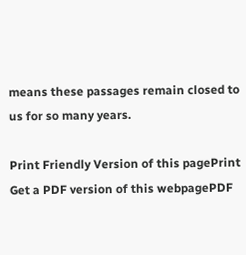means these passages remain closed to us for so many years.

Print Friendly Version of this pagePrint Get a PDF version of this webpagePDF